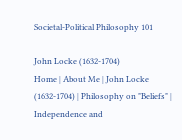Societal-Political Philosophy 101

John Locke (1632-1704)
Home | About Me | John Locke (1632-1704) | Philosophy on "Beliefs" | Independence and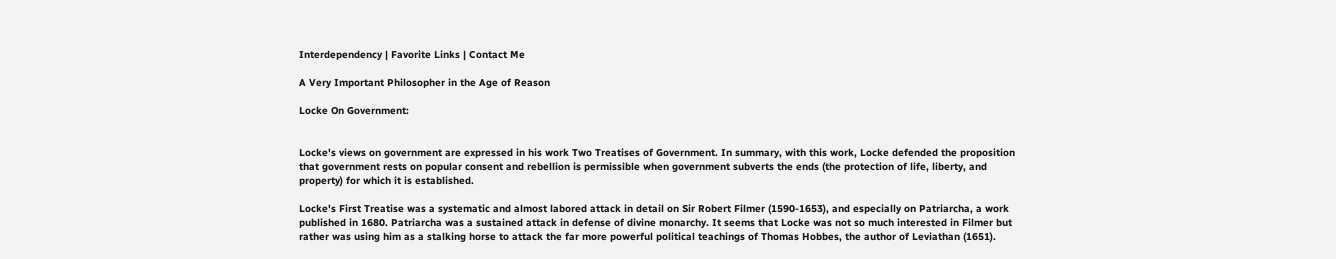Interdependency | Favorite Links | Contact Me

A Very Important Philosopher in the Age of Reason

Locke On Government:


Locke's views on government are expressed in his work Two Treatises of Government. In summary, with this work, Locke defended the proposition that government rests on popular consent and rebellion is permissible when government subverts the ends (the protection of life, liberty, and property) for which it is established.

Locke's First Treatise was a systematic and almost labored attack in detail on Sir Robert Filmer (1590-1653), and especially on Patriarcha, a work published in 1680. Patriarcha was a sustained attack in defense of divine monarchy. It seems that Locke was not so much interested in Filmer but rather was using him as a stalking horse to attack the far more powerful political teachings of Thomas Hobbes, the author of Leviathan (1651).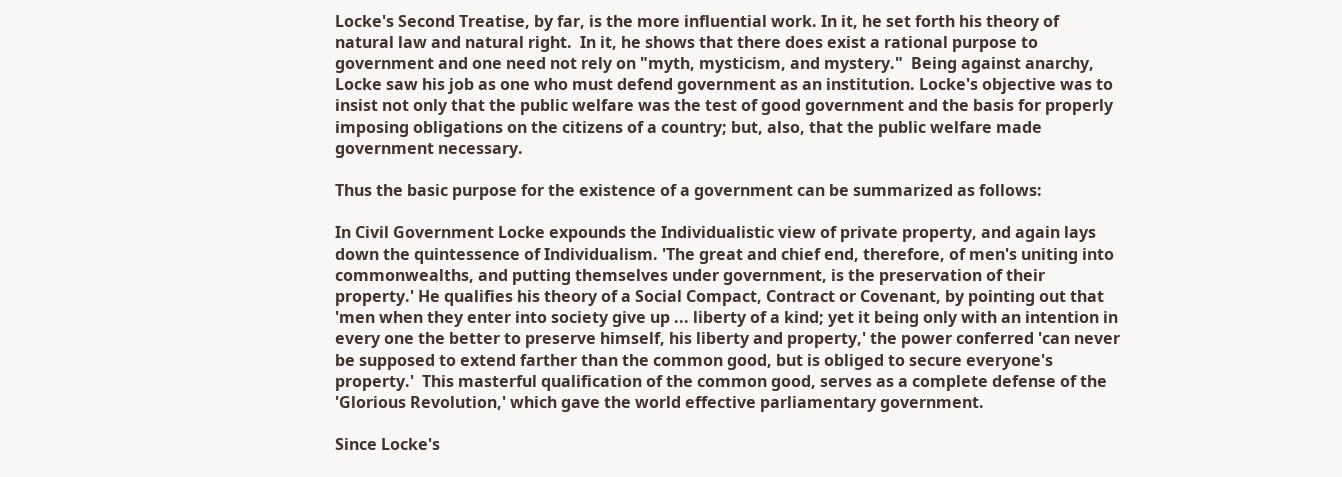Locke's Second Treatise, by far, is the more influential work. In it, he set forth his theory of natural law and natural right.  In it, he shows that there does exist a rational purpose to government and one need not rely on "myth, mysticism, and mystery."  Being against anarchy, Locke saw his job as one who must defend government as an institution. Locke's objective was to insist not only that the public welfare was the test of good government and the basis for properly imposing obligations on the citizens of a country; but, also, that the public welfare made government necessary.

Thus the basic purpose for the existence of a government can be summarized as follows:

In Civil Government Locke expounds the Individualistic view of private property, and again lays down the quintessence of Individualism. 'The great and chief end, therefore, of men's uniting into commonwealths, and putting themselves under government, is the preservation of their property.' He qualifies his theory of a Social Compact, Contract or Covenant, by pointing out that 'men when they enter into society give up ... liberty of a kind; yet it being only with an intention in every one the better to preserve himself, his liberty and property,' the power conferred 'can never be supposed to extend farther than the common good, but is obliged to secure everyone's property.'  This masterful qualification of the common good, serves as a complete defense of the 'Glorious Revolution,' which gave the world effective parliamentary government.

Since Locke's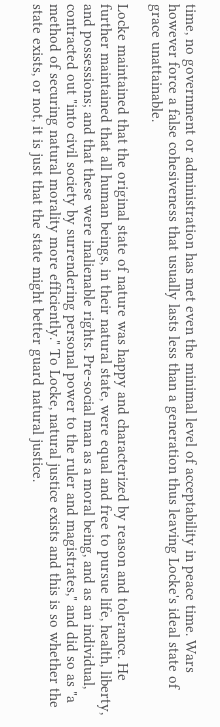time, no government or administration has met even the minimal level of acceptability in peace time. Wars however force a false cohesiveness that usually lasts less than a generation thus leaving Locke's ideal state of grace unattainable.

Locke maintained that the original state of nature was happy and characterized by reason and tolerance. He further maintained that all human beings, in their natural state, were equal and free to pursue life, health, liberty, and possessions; and that these were inalienable rights. Pre-social man as a moral being, and as an individual, contracted out "into civil society by surrendering personal power to the ruler and magistrates," and did so as "a method of securing natural morality more efficiently." To Locke, natural justice exists and this is so whether the state exists, or not, it is just that the state might better guard natural justice.